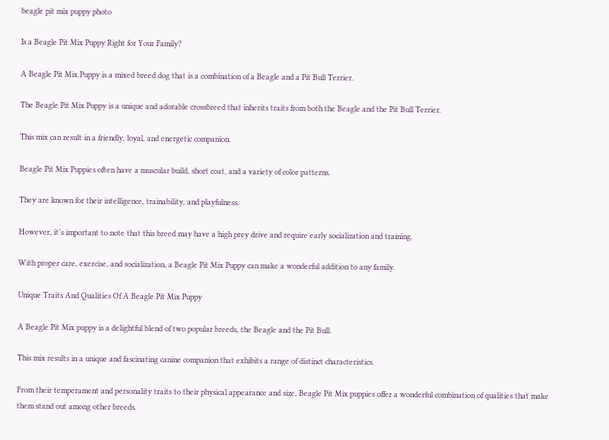beagle pit mix puppy photo

Is a Beagle Pit Mix Puppy Right for Your Family?

A Beagle Pit Mix Puppy is a mixed breed dog that is a combination of a Beagle and a Pit Bull Terrier.

The Beagle Pit Mix Puppy is a unique and adorable crossbreed that inherits traits from both the Beagle and the Pit Bull Terrier.

This mix can result in a friendly, loyal, and energetic companion.

Beagle Pit Mix Puppies often have a muscular build, short coat, and a variety of color patterns.

They are known for their intelligence, trainability, and playfulness.

However, it’s important to note that this breed may have a high prey drive and require early socialization and training.

With proper care, exercise, and socialization, a Beagle Pit Mix Puppy can make a wonderful addition to any family.

Unique Traits And Qualities Of A Beagle Pit Mix Puppy

A Beagle Pit Mix puppy is a delightful blend of two popular breeds, the Beagle and the Pit Bull.

This mix results in a unique and fascinating canine companion that exhibits a range of distinct characteristics.

From their temperament and personality traits to their physical appearance and size, Beagle Pit Mix puppies offer a wonderful combination of qualities that make them stand out among other breeds.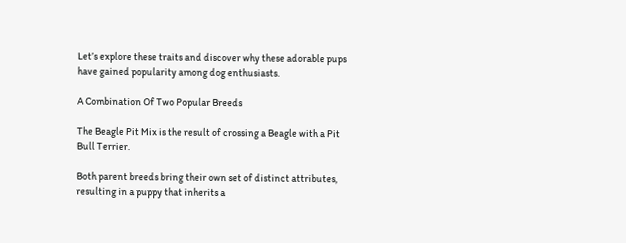Let’s explore these traits and discover why these adorable pups have gained popularity among dog enthusiasts.

A Combination Of Two Popular Breeds

The Beagle Pit Mix is the result of crossing a Beagle with a Pit Bull Terrier.

Both parent breeds bring their own set of distinct attributes, resulting in a puppy that inherits a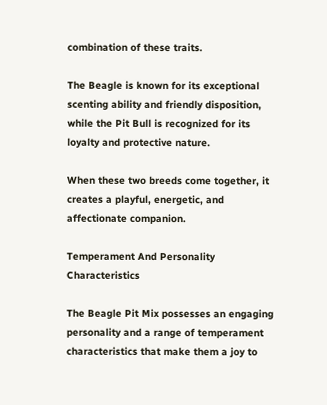combination of these traits.

The Beagle is known for its exceptional scenting ability and friendly disposition, while the Pit Bull is recognized for its loyalty and protective nature.

When these two breeds come together, it creates a playful, energetic, and affectionate companion.

Temperament And Personality Characteristics

The Beagle Pit Mix possesses an engaging personality and a range of temperament characteristics that make them a joy to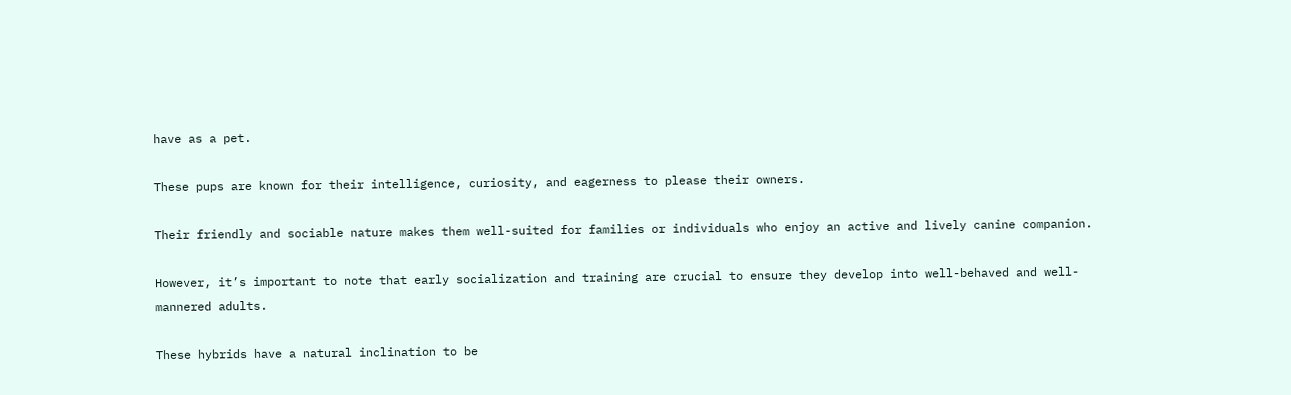have as a pet.

These pups are known for their intelligence, curiosity, and eagerness to please their owners.

Their friendly and sociable nature makes them well-suited for families or individuals who enjoy an active and lively canine companion.

However, it’s important to note that early socialization and training are crucial to ensure they develop into well-behaved and well-mannered adults.

These hybrids have a natural inclination to be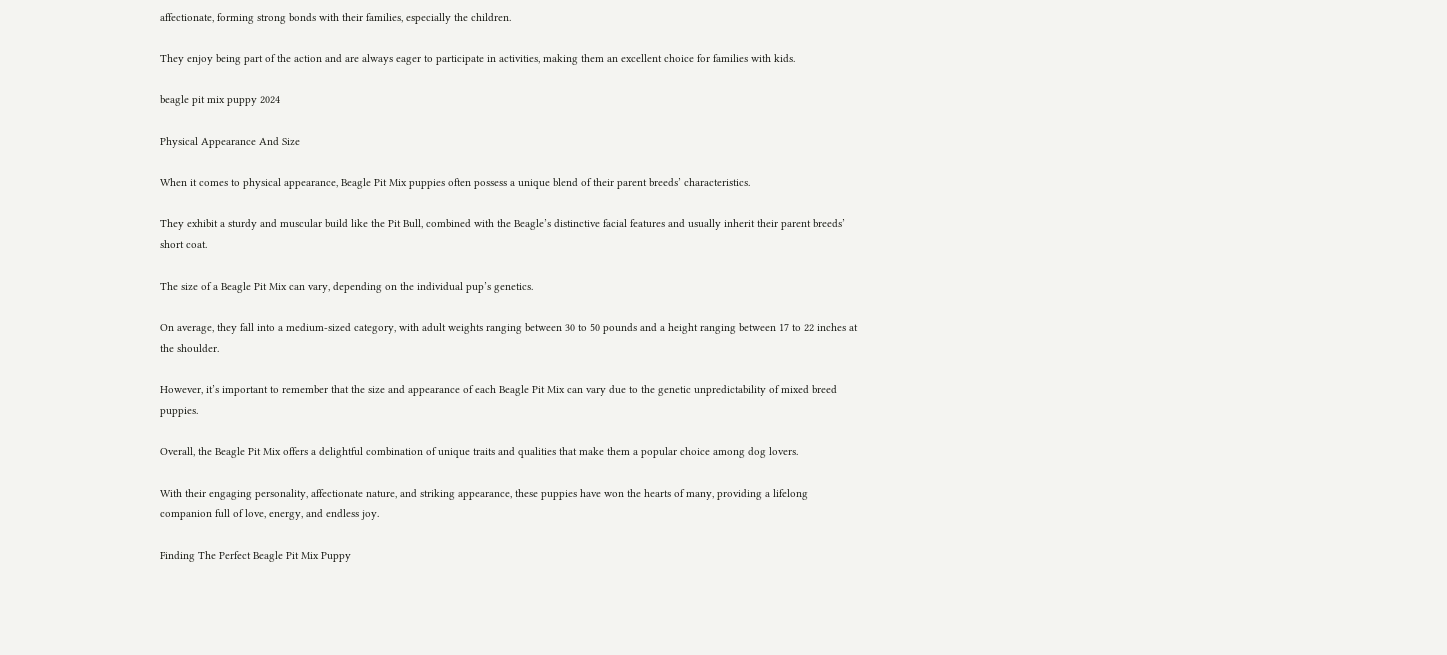affectionate, forming strong bonds with their families, especially the children.

They enjoy being part of the action and are always eager to participate in activities, making them an excellent choice for families with kids.

beagle pit mix puppy 2024

Physical Appearance And Size

When it comes to physical appearance, Beagle Pit Mix puppies often possess a unique blend of their parent breeds’ characteristics.

They exhibit a sturdy and muscular build like the Pit Bull, combined with the Beagle’s distinctive facial features and usually inherit their parent breeds’ short coat.

The size of a Beagle Pit Mix can vary, depending on the individual pup’s genetics.

On average, they fall into a medium-sized category, with adult weights ranging between 30 to 50 pounds and a height ranging between 17 to 22 inches at the shoulder.

However, it’s important to remember that the size and appearance of each Beagle Pit Mix can vary due to the genetic unpredictability of mixed breed puppies.

Overall, the Beagle Pit Mix offers a delightful combination of unique traits and qualities that make them a popular choice among dog lovers.

With their engaging personality, affectionate nature, and striking appearance, these puppies have won the hearts of many, providing a lifelong companion full of love, energy, and endless joy.

Finding The Perfect Beagle Pit Mix Puppy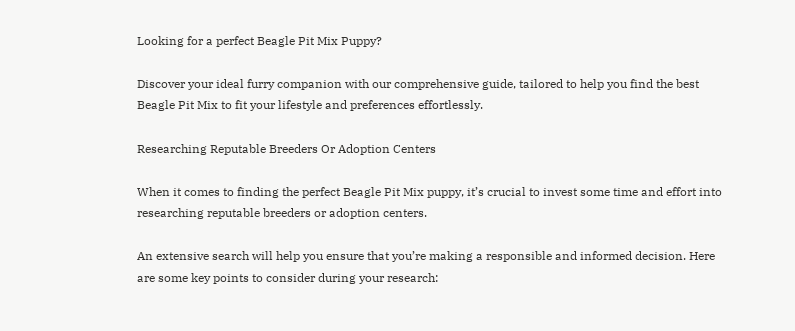Looking for a perfect Beagle Pit Mix Puppy?

Discover your ideal furry companion with our comprehensive guide, tailored to help you find the best Beagle Pit Mix to fit your lifestyle and preferences effortlessly.

Researching Reputable Breeders Or Adoption Centers

When it comes to finding the perfect Beagle Pit Mix puppy, it’s crucial to invest some time and effort into researching reputable breeders or adoption centers.

An extensive search will help you ensure that you’re making a responsible and informed decision. Here are some key points to consider during your research: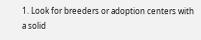1. Look for breeders or adoption centers with a solid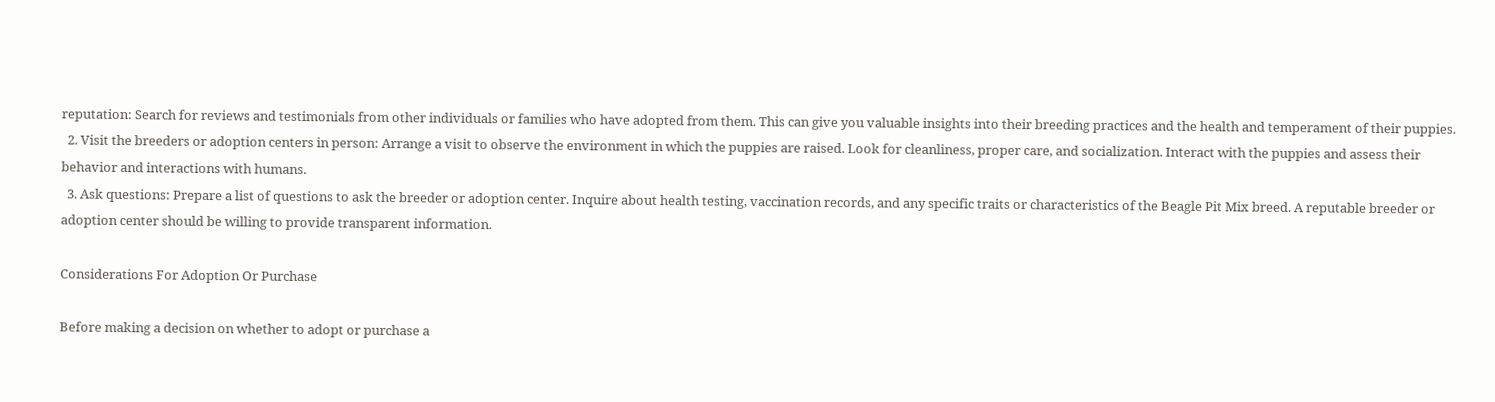reputation: Search for reviews and testimonials from other individuals or families who have adopted from them. This can give you valuable insights into their breeding practices and the health and temperament of their puppies.
  2. Visit the breeders or adoption centers in person: Arrange a visit to observe the environment in which the puppies are raised. Look for cleanliness, proper care, and socialization. Interact with the puppies and assess their behavior and interactions with humans.
  3. Ask questions: Prepare a list of questions to ask the breeder or adoption center. Inquire about health testing, vaccination records, and any specific traits or characteristics of the Beagle Pit Mix breed. A reputable breeder or adoption center should be willing to provide transparent information.

Considerations For Adoption Or Purchase

Before making a decision on whether to adopt or purchase a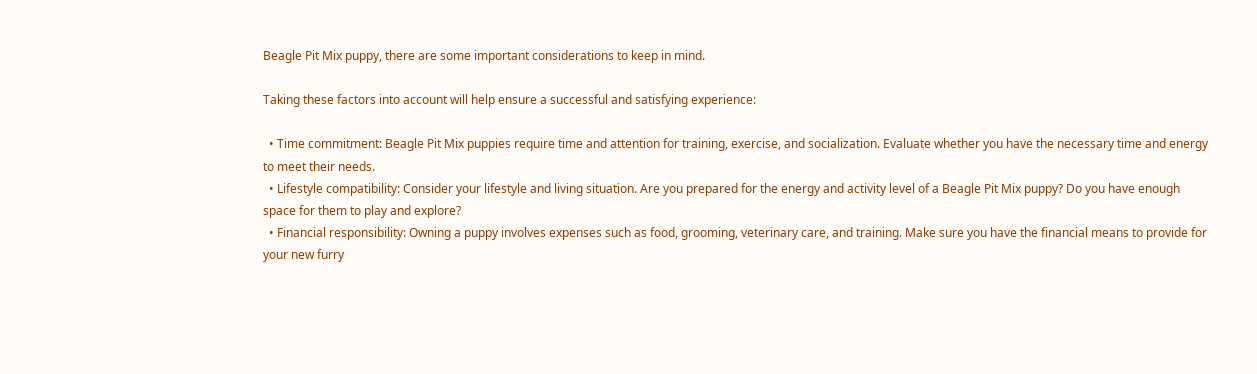Beagle Pit Mix puppy, there are some important considerations to keep in mind.

Taking these factors into account will help ensure a successful and satisfying experience:

  • Time commitment: Beagle Pit Mix puppies require time and attention for training, exercise, and socialization. Evaluate whether you have the necessary time and energy to meet their needs.
  • Lifestyle compatibility: Consider your lifestyle and living situation. Are you prepared for the energy and activity level of a Beagle Pit Mix puppy? Do you have enough space for them to play and explore?
  • Financial responsibility: Owning a puppy involves expenses such as food, grooming, veterinary care, and training. Make sure you have the financial means to provide for your new furry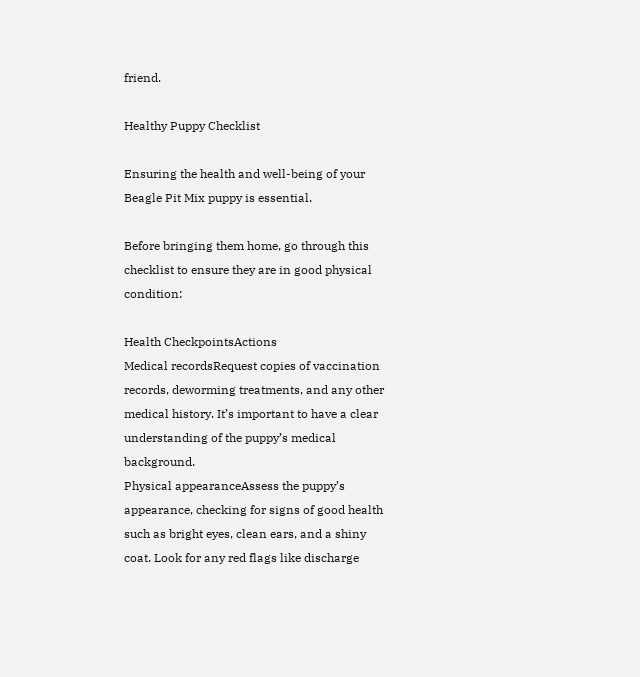friend.

Healthy Puppy Checklist

Ensuring the health and well-being of your Beagle Pit Mix puppy is essential.

Before bringing them home, go through this checklist to ensure they are in good physical condition:

Health CheckpointsActions
Medical recordsRequest copies of vaccination records, deworming treatments, and any other medical history. It’s important to have a clear understanding of the puppy’s medical background.
Physical appearanceAssess the puppy’s appearance, checking for signs of good health such as bright eyes, clean ears, and a shiny coat. Look for any red flags like discharge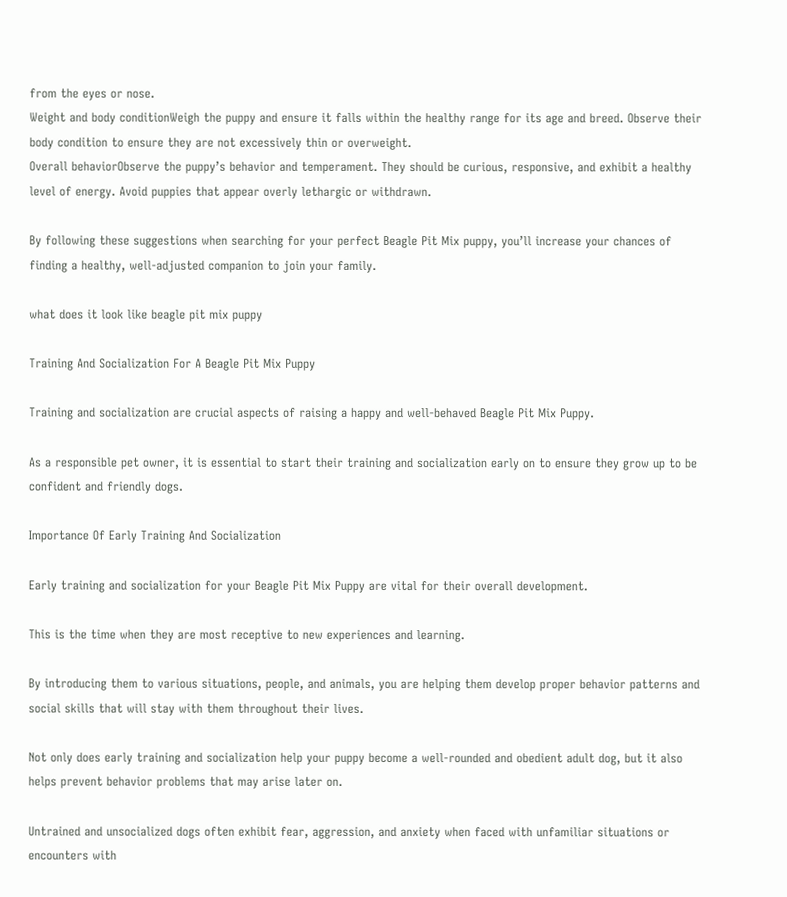from the eyes or nose.
Weight and body conditionWeigh the puppy and ensure it falls within the healthy range for its age and breed. Observe their body condition to ensure they are not excessively thin or overweight.
Overall behaviorObserve the puppy’s behavior and temperament. They should be curious, responsive, and exhibit a healthy level of energy. Avoid puppies that appear overly lethargic or withdrawn.

By following these suggestions when searching for your perfect Beagle Pit Mix puppy, you’ll increase your chances of finding a healthy, well-adjusted companion to join your family.

what does it look like beagle pit mix puppy

Training And Socialization For A Beagle Pit Mix Puppy

Training and socialization are crucial aspects of raising a happy and well-behaved Beagle Pit Mix Puppy.

As a responsible pet owner, it is essential to start their training and socialization early on to ensure they grow up to be confident and friendly dogs.

Importance Of Early Training And Socialization

Early training and socialization for your Beagle Pit Mix Puppy are vital for their overall development.

This is the time when they are most receptive to new experiences and learning.

By introducing them to various situations, people, and animals, you are helping them develop proper behavior patterns and social skills that will stay with them throughout their lives.

Not only does early training and socialization help your puppy become a well-rounded and obedient adult dog, but it also helps prevent behavior problems that may arise later on.

Untrained and unsocialized dogs often exhibit fear, aggression, and anxiety when faced with unfamiliar situations or encounters with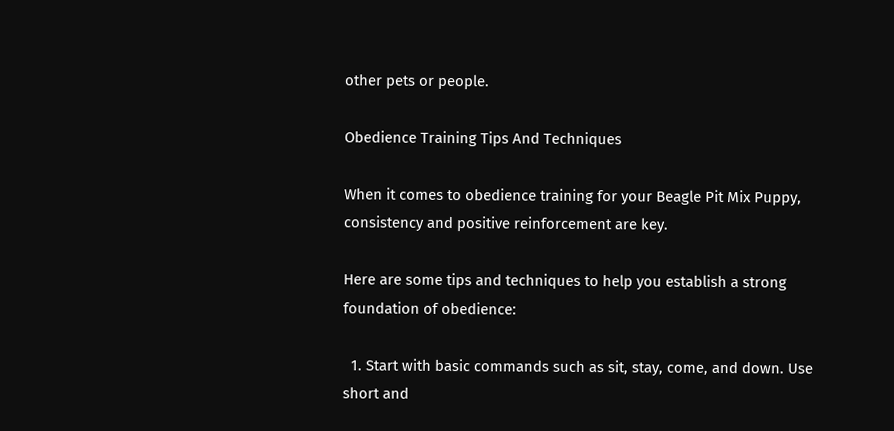other pets or people.

Obedience Training Tips And Techniques

When it comes to obedience training for your Beagle Pit Mix Puppy, consistency and positive reinforcement are key.

Here are some tips and techniques to help you establish a strong foundation of obedience:

  1. Start with basic commands such as sit, stay, come, and down. Use short and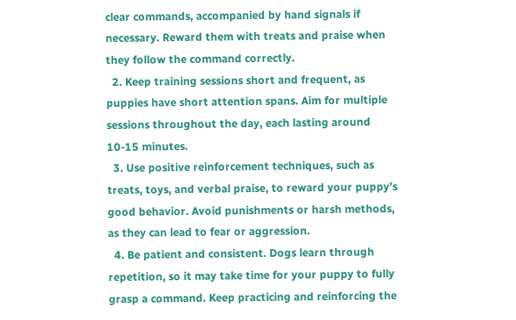clear commands, accompanied by hand signals if necessary. Reward them with treats and praise when they follow the command correctly.
  2. Keep training sessions short and frequent, as puppies have short attention spans. Aim for multiple sessions throughout the day, each lasting around 10-15 minutes.
  3. Use positive reinforcement techniques, such as treats, toys, and verbal praise, to reward your puppy’s good behavior. Avoid punishments or harsh methods, as they can lead to fear or aggression.
  4. Be patient and consistent. Dogs learn through repetition, so it may take time for your puppy to fully grasp a command. Keep practicing and reinforcing the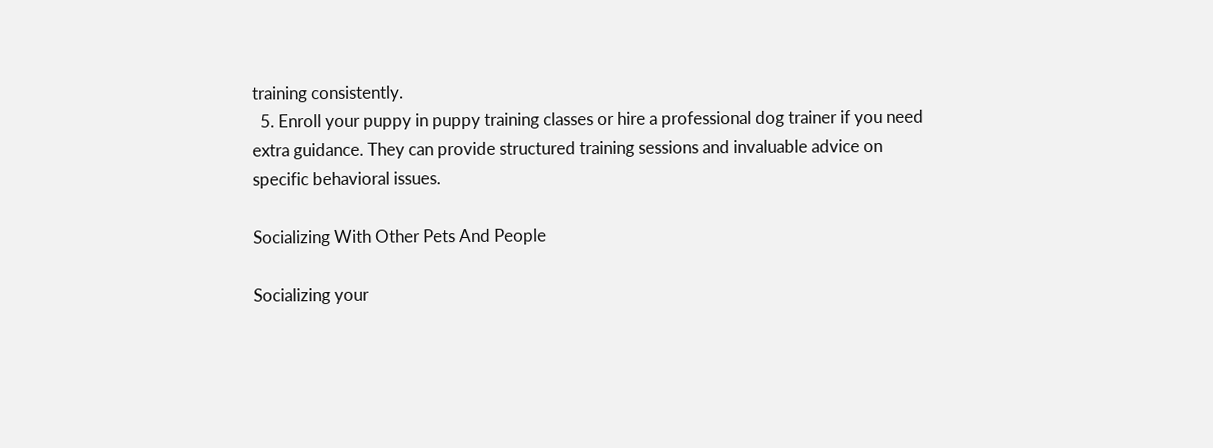training consistently.
  5. Enroll your puppy in puppy training classes or hire a professional dog trainer if you need extra guidance. They can provide structured training sessions and invaluable advice on specific behavioral issues.

Socializing With Other Pets And People

Socializing your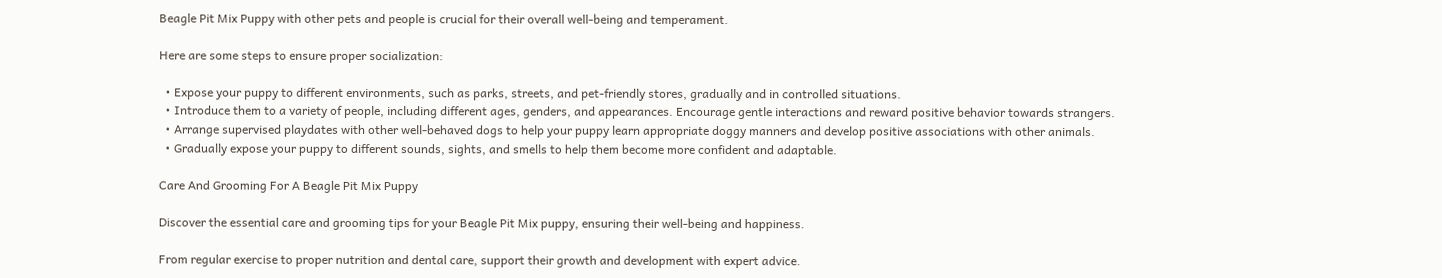Beagle Pit Mix Puppy with other pets and people is crucial for their overall well-being and temperament.

Here are some steps to ensure proper socialization:

  • Expose your puppy to different environments, such as parks, streets, and pet-friendly stores, gradually and in controlled situations.
  • Introduce them to a variety of people, including different ages, genders, and appearances. Encourage gentle interactions and reward positive behavior towards strangers.
  • Arrange supervised playdates with other well-behaved dogs to help your puppy learn appropriate doggy manners and develop positive associations with other animals.
  • Gradually expose your puppy to different sounds, sights, and smells to help them become more confident and adaptable.

Care And Grooming For A Beagle Pit Mix Puppy

Discover the essential care and grooming tips for your Beagle Pit Mix puppy, ensuring their well-being and happiness.

From regular exercise to proper nutrition and dental care, support their growth and development with expert advice.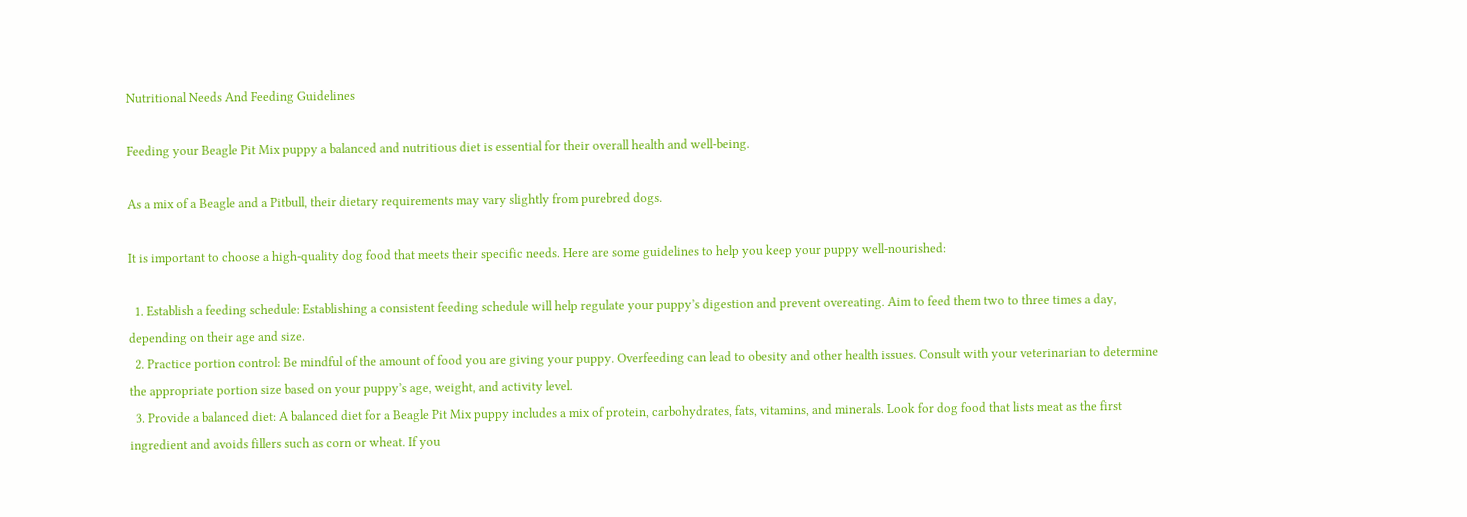Nutritional Needs And Feeding Guidelines

Feeding your Beagle Pit Mix puppy a balanced and nutritious diet is essential for their overall health and well-being.

As a mix of a Beagle and a Pitbull, their dietary requirements may vary slightly from purebred dogs.

It is important to choose a high-quality dog food that meets their specific needs. Here are some guidelines to help you keep your puppy well-nourished:

  1. Establish a feeding schedule: Establishing a consistent feeding schedule will help regulate your puppy’s digestion and prevent overeating. Aim to feed them two to three times a day, depending on their age and size.
  2. Practice portion control: Be mindful of the amount of food you are giving your puppy. Overfeeding can lead to obesity and other health issues. Consult with your veterinarian to determine the appropriate portion size based on your puppy’s age, weight, and activity level.
  3. Provide a balanced diet: A balanced diet for a Beagle Pit Mix puppy includes a mix of protein, carbohydrates, fats, vitamins, and minerals. Look for dog food that lists meat as the first ingredient and avoids fillers such as corn or wheat. If you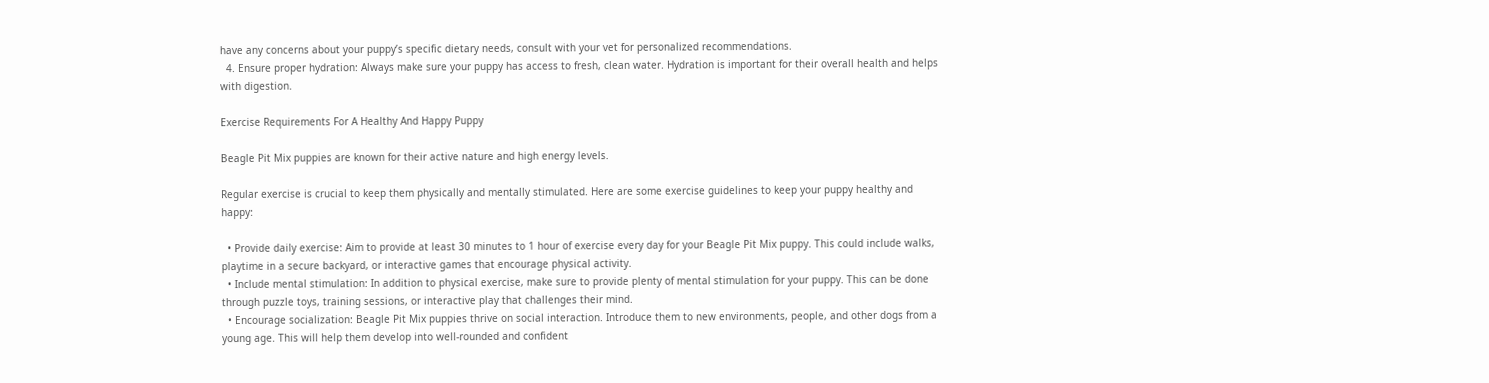have any concerns about your puppy’s specific dietary needs, consult with your vet for personalized recommendations.
  4. Ensure proper hydration: Always make sure your puppy has access to fresh, clean water. Hydration is important for their overall health and helps with digestion.

Exercise Requirements For A Healthy And Happy Puppy

Beagle Pit Mix puppies are known for their active nature and high energy levels.

Regular exercise is crucial to keep them physically and mentally stimulated. Here are some exercise guidelines to keep your puppy healthy and happy:

  • Provide daily exercise: Aim to provide at least 30 minutes to 1 hour of exercise every day for your Beagle Pit Mix puppy. This could include walks, playtime in a secure backyard, or interactive games that encourage physical activity.
  • Include mental stimulation: In addition to physical exercise, make sure to provide plenty of mental stimulation for your puppy. This can be done through puzzle toys, training sessions, or interactive play that challenges their mind.
  • Encourage socialization: Beagle Pit Mix puppies thrive on social interaction. Introduce them to new environments, people, and other dogs from a young age. This will help them develop into well-rounded and confident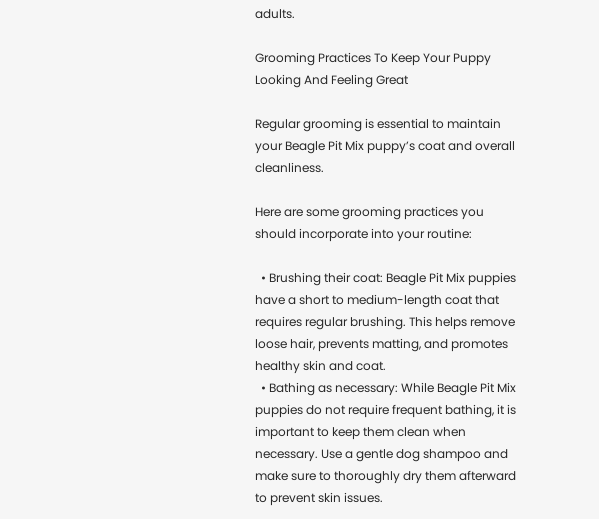adults.

Grooming Practices To Keep Your Puppy Looking And Feeling Great

Regular grooming is essential to maintain your Beagle Pit Mix puppy’s coat and overall cleanliness.

Here are some grooming practices you should incorporate into your routine:

  • Brushing their coat: Beagle Pit Mix puppies have a short to medium-length coat that requires regular brushing. This helps remove loose hair, prevents matting, and promotes healthy skin and coat.
  • Bathing as necessary: While Beagle Pit Mix puppies do not require frequent bathing, it is important to keep them clean when necessary. Use a gentle dog shampoo and make sure to thoroughly dry them afterward to prevent skin issues.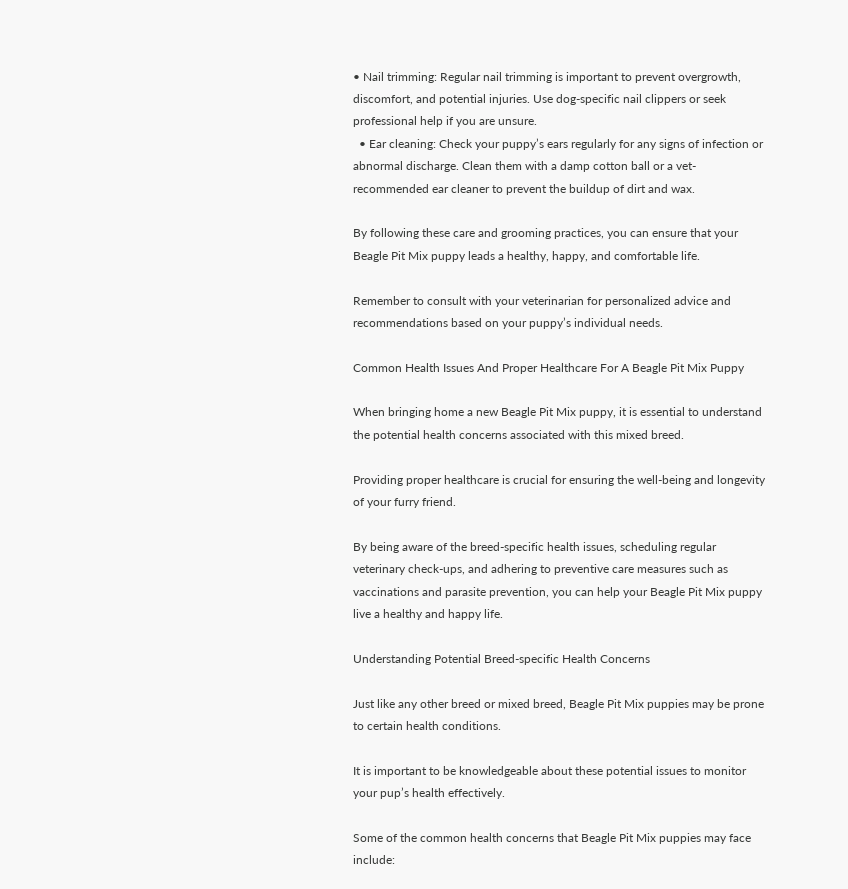• Nail trimming: Regular nail trimming is important to prevent overgrowth, discomfort, and potential injuries. Use dog-specific nail clippers or seek professional help if you are unsure.
  • Ear cleaning: Check your puppy’s ears regularly for any signs of infection or abnormal discharge. Clean them with a damp cotton ball or a vet-recommended ear cleaner to prevent the buildup of dirt and wax.

By following these care and grooming practices, you can ensure that your Beagle Pit Mix puppy leads a healthy, happy, and comfortable life.

Remember to consult with your veterinarian for personalized advice and recommendations based on your puppy’s individual needs.

Common Health Issues And Proper Healthcare For A Beagle Pit Mix Puppy

When bringing home a new Beagle Pit Mix puppy, it is essential to understand the potential health concerns associated with this mixed breed.

Providing proper healthcare is crucial for ensuring the well-being and longevity of your furry friend.

By being aware of the breed-specific health issues, scheduling regular veterinary check-ups, and adhering to preventive care measures such as vaccinations and parasite prevention, you can help your Beagle Pit Mix puppy live a healthy and happy life.

Understanding Potential Breed-specific Health Concerns

Just like any other breed or mixed breed, Beagle Pit Mix puppies may be prone to certain health conditions.

It is important to be knowledgeable about these potential issues to monitor your pup’s health effectively.

Some of the common health concerns that Beagle Pit Mix puppies may face include: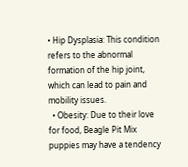• Hip Dysplasia: This condition refers to the abnormal formation of the hip joint, which can lead to pain and mobility issues.
  • Obesity: Due to their love for food, Beagle Pit Mix puppies may have a tendency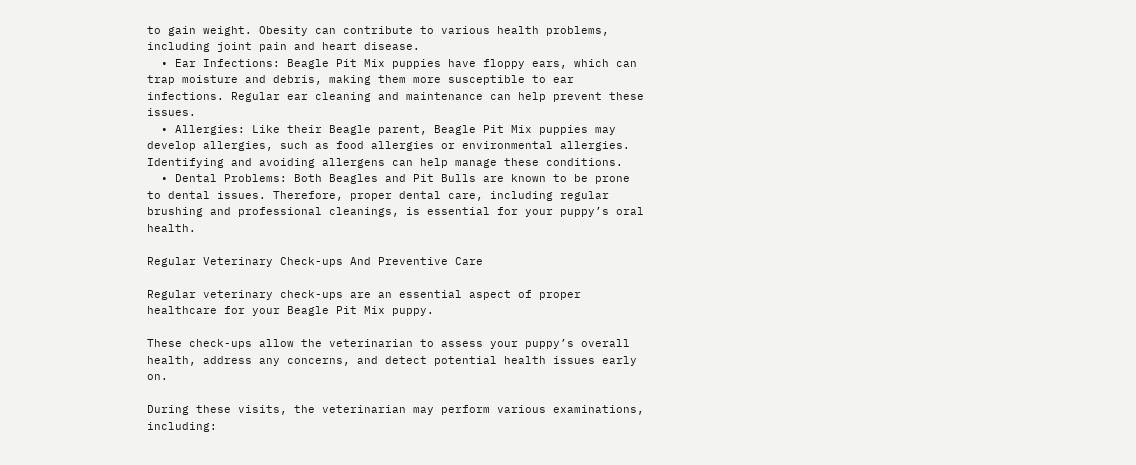to gain weight. Obesity can contribute to various health problems, including joint pain and heart disease.
  • Ear Infections: Beagle Pit Mix puppies have floppy ears, which can trap moisture and debris, making them more susceptible to ear infections. Regular ear cleaning and maintenance can help prevent these issues.
  • Allergies: Like their Beagle parent, Beagle Pit Mix puppies may develop allergies, such as food allergies or environmental allergies. Identifying and avoiding allergens can help manage these conditions.
  • Dental Problems: Both Beagles and Pit Bulls are known to be prone to dental issues. Therefore, proper dental care, including regular brushing and professional cleanings, is essential for your puppy’s oral health.

Regular Veterinary Check-ups And Preventive Care

Regular veterinary check-ups are an essential aspect of proper healthcare for your Beagle Pit Mix puppy.

These check-ups allow the veterinarian to assess your puppy’s overall health, address any concerns, and detect potential health issues early on.

During these visits, the veterinarian may perform various examinations, including: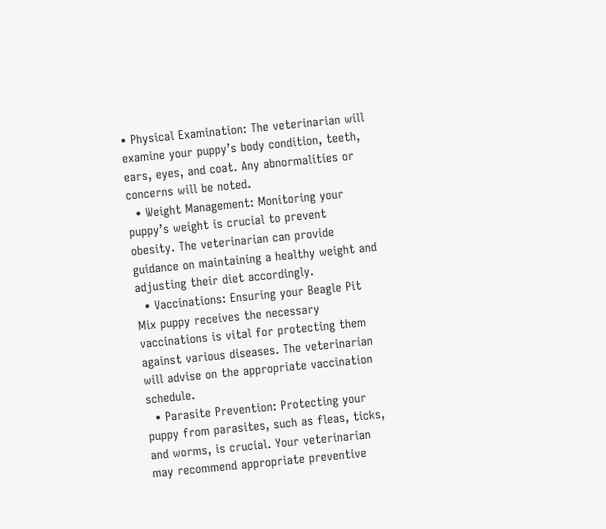• Physical Examination: The veterinarian will examine your puppy’s body condition, teeth, ears, eyes, and coat. Any abnormalities or concerns will be noted.
  • Weight Management: Monitoring your puppy’s weight is crucial to prevent obesity. The veterinarian can provide guidance on maintaining a healthy weight and adjusting their diet accordingly.
  • Vaccinations: Ensuring your Beagle Pit Mix puppy receives the necessary vaccinations is vital for protecting them against various diseases. The veterinarian will advise on the appropriate vaccination schedule.
  • Parasite Prevention: Protecting your puppy from parasites, such as fleas, ticks, and worms, is crucial. Your veterinarian may recommend appropriate preventive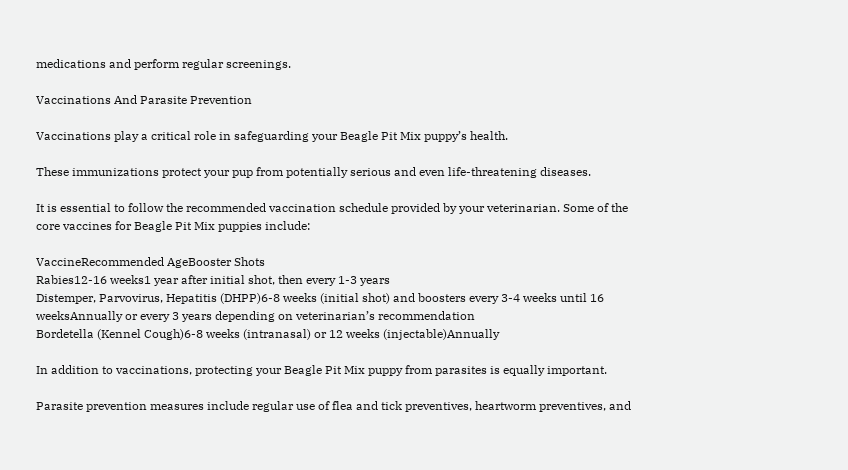medications and perform regular screenings.

Vaccinations And Parasite Prevention

Vaccinations play a critical role in safeguarding your Beagle Pit Mix puppy’s health.

These immunizations protect your pup from potentially serious and even life-threatening diseases.

It is essential to follow the recommended vaccination schedule provided by your veterinarian. Some of the core vaccines for Beagle Pit Mix puppies include:

VaccineRecommended AgeBooster Shots
Rabies12-16 weeks1 year after initial shot, then every 1-3 years
Distemper, Parvovirus, Hepatitis (DHPP)6-8 weeks (initial shot) and boosters every 3-4 weeks until 16 weeksAnnually or every 3 years depending on veterinarian’s recommendation
Bordetella (Kennel Cough)6-8 weeks (intranasal) or 12 weeks (injectable)Annually

In addition to vaccinations, protecting your Beagle Pit Mix puppy from parasites is equally important.

Parasite prevention measures include regular use of flea and tick preventives, heartworm preventives, and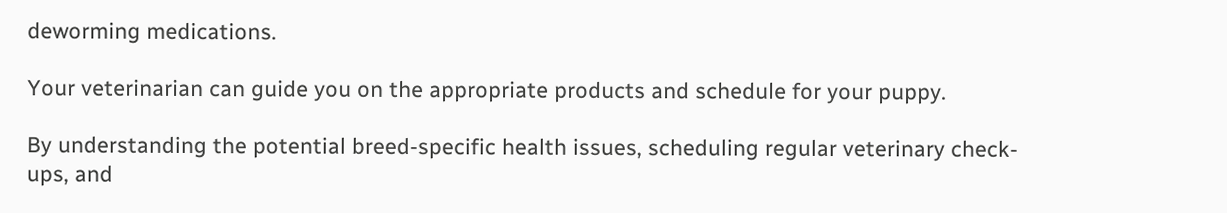deworming medications.

Your veterinarian can guide you on the appropriate products and schedule for your puppy.

By understanding the potential breed-specific health issues, scheduling regular veterinary check-ups, and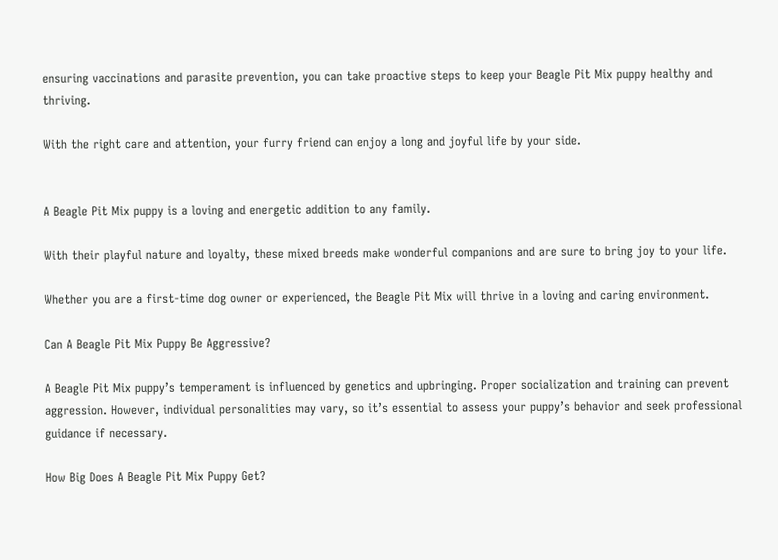ensuring vaccinations and parasite prevention, you can take proactive steps to keep your Beagle Pit Mix puppy healthy and thriving.

With the right care and attention, your furry friend can enjoy a long and joyful life by your side.


A Beagle Pit Mix puppy is a loving and energetic addition to any family.

With their playful nature and loyalty, these mixed breeds make wonderful companions and are sure to bring joy to your life.

Whether you are a first-time dog owner or experienced, the Beagle Pit Mix will thrive in a loving and caring environment.

Can A Beagle Pit Mix Puppy Be Aggressive?

A Beagle Pit Mix puppy’s temperament is influenced by genetics and upbringing. Proper socialization and training can prevent aggression. However, individual personalities may vary, so it’s essential to assess your puppy’s behavior and seek professional guidance if necessary.

How Big Does A Beagle Pit Mix Puppy Get?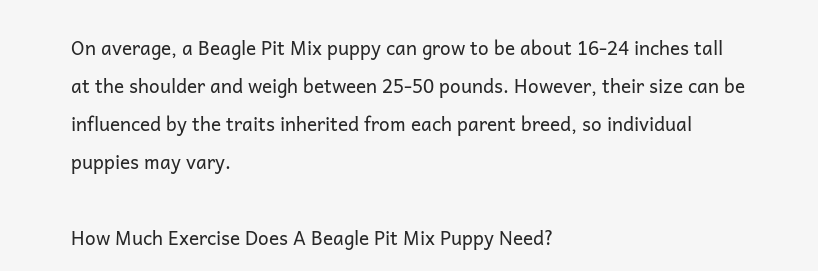On average, a Beagle Pit Mix puppy can grow to be about 16-24 inches tall at the shoulder and weigh between 25-50 pounds. However, their size can be influenced by the traits inherited from each parent breed, so individual puppies may vary.

How Much Exercise Does A Beagle Pit Mix Puppy Need?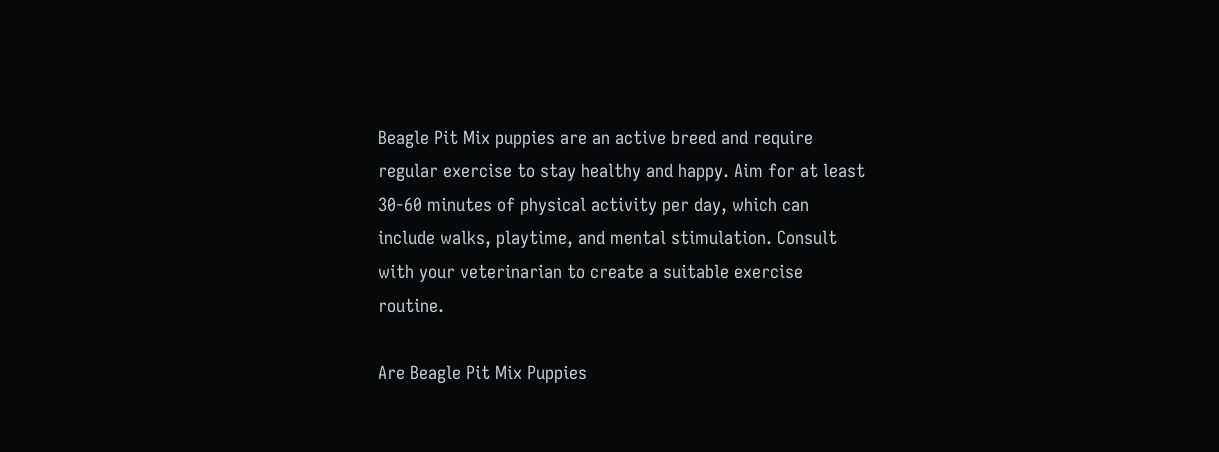Beagle Pit Mix puppies are an active breed and require regular exercise to stay healthy and happy. Aim for at least 30-60 minutes of physical activity per day, which can include walks, playtime, and mental stimulation. Consult with your veterinarian to create a suitable exercise routine.

Are Beagle Pit Mix Puppies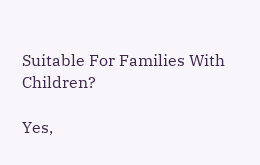Suitable For Families With Children?

Yes,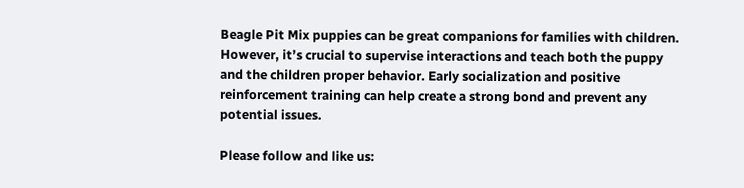Beagle Pit Mix puppies can be great companions for families with children. However, it’s crucial to supervise interactions and teach both the puppy and the children proper behavior. Early socialization and positive reinforcement training can help create a strong bond and prevent any potential issues.

Please follow and like us: